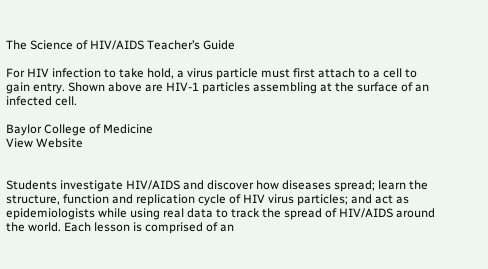The Science of HIV/AIDS Teacher’s Guide

For HIV infection to take hold, a virus particle must first attach to a cell to gain entry. Shown above are HIV-1 particles assembling at the surface of an infected cell.

Baylor College of Medicine
View Website


Students investigate HIV/AIDS and discover how diseases spread; learn the structure, function and replication cycle of HIV virus particles; and act as epidemiologists while using real data to track the spread of HIV/AIDS around the world. Each lesson is comprised of an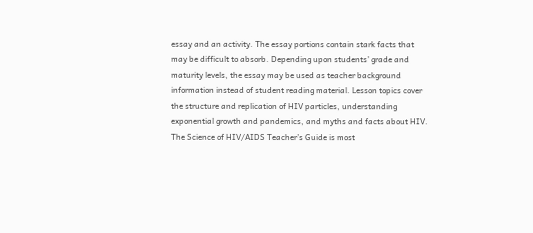essay and an activity. The essay portions contain stark facts that may be difficult to absorb. Depending upon students’ grade and maturity levels, the essay may be used as teacher background information instead of student reading material. Lesson topics cover the structure and replication of HIV particles, understanding exponential growth and pandemics, and myths and facts about HIV. The Science of HIV/AIDS Teacher’s Guide is most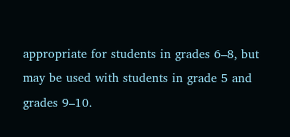appropriate for students in grades 6–8, but may be used with students in grade 5 and grades 9–10.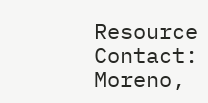Resource Contact:
Moreno,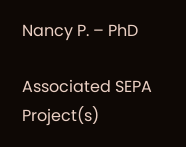Nancy P. – PhD

Associated SEPA Project(s)